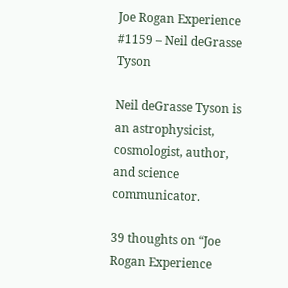Joe Rogan Experience #1159 – Neil deGrasse Tyson

Neil deGrasse Tyson is an astrophysicist, cosmologist, author, and science communicator.

39 thoughts on “Joe Rogan Experience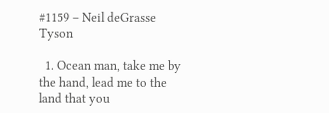#1159 – Neil deGrasse Tyson

  1. Ocean man, take me by the hand, lead me to the land that you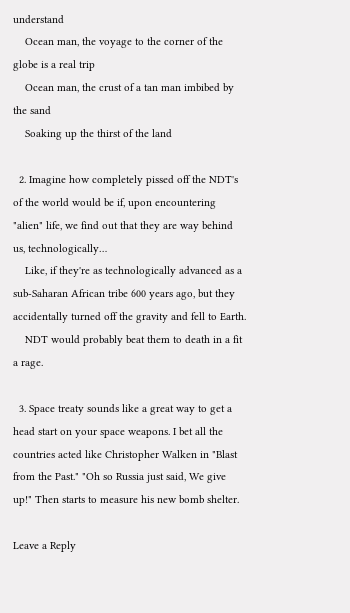understand
    Ocean man, the voyage to the corner of the globe is a real trip
    Ocean man, the crust of a tan man imbibed by the sand
    Soaking up the thirst of the land

  2. Imagine how completely pissed off the NDT's of the world would be if, upon encountering "alien" life, we find out that they are way behind us, technologically…
    Like, if they're as technologically advanced as a sub-Saharan African tribe 600 years ago, but they accidentally turned off the gravity and fell to Earth.
    NDT would probably beat them to death in a fit a rage.

  3. Space treaty sounds like a great way to get a head start on your space weapons. I bet all the countries acted like Christopher Walken in "Blast from the Past." "Oh so Russia just said, We give up!" Then starts to measure his new bomb shelter.

Leave a Reply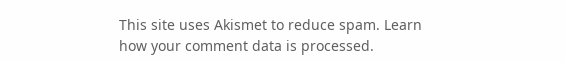This site uses Akismet to reduce spam. Learn how your comment data is processed.